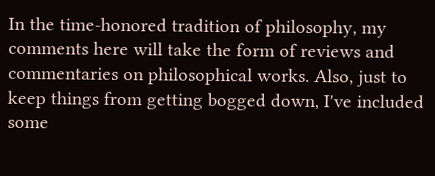In the time-honored tradition of philosophy, my comments here will take the form of reviews and commentaries on philosophical works. Also, just to keep things from getting bogged down, I've included some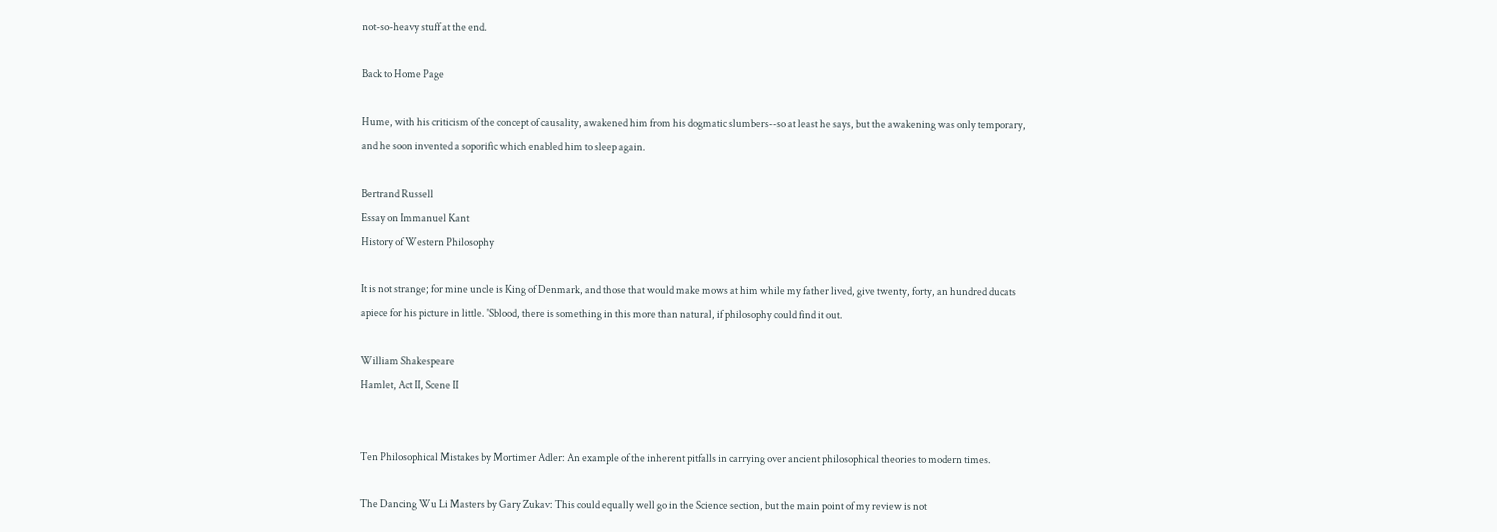not-so-heavy stuff at the end.

Back to Home Page

Hume, with his criticism of the concept of causality, awakened him from his dogmatic slumbers--so at least he says, but the awakening was only temporary, and he soon invented a soporific which enabled him to sleep again.

Bertrand Russell
Essay on Immanuel Kant
History of Western Philosophy

It is not strange; for mine uncle is King of Denmark, and those that would make mows at him while my father lived, give twenty, forty, an hundred ducats apiece for his picture in little. 'Sblood, there is something in this more than natural, if philosophy could find it out.

William Shakespeare
Hamlet, Act II, Scene II


Ten Philosophical Mistakes by Mortimer Adler: An example of the inherent pitfalls in carrying over ancient philosophical theories to modern times.

The Dancing Wu Li Masters by Gary Zukav: This could equally well go in the Science section, but the main point of my review is not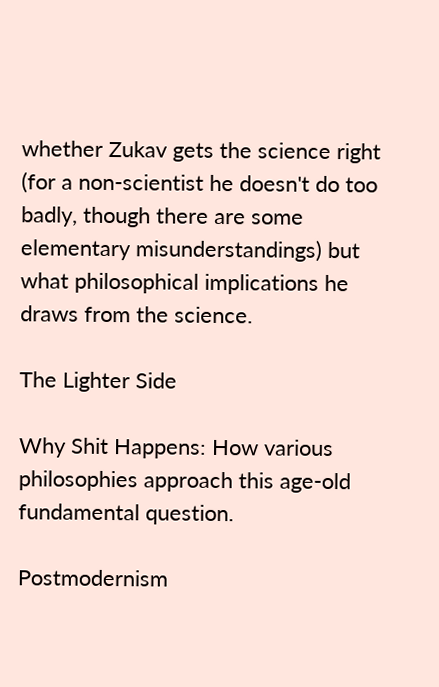whether Zukav gets the science right (for a non-scientist he doesn't do too badly, though there are some elementary misunderstandings) but what philosophical implications he draws from the science.

The Lighter Side

Why Shit Happens: How various philosophies approach this age-old fundamental question.

Postmodernism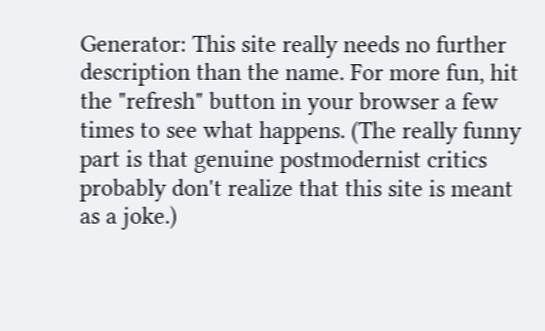Generator: This site really needs no further description than the name. For more fun, hit the "refresh" button in your browser a few times to see what happens. (The really funny part is that genuine postmodernist critics probably don't realize that this site is meant as a joke.)